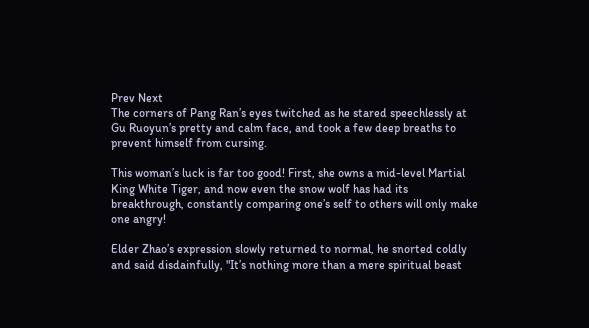Prev Next
The corners of Pang Ran’s eyes twitched as he stared speechlessly at Gu Ruoyun’s pretty and calm face, and took a few deep breaths to prevent himself from cursing.

This woman’s luck is far too good! First, she owns a mid-level Martial King White Tiger, and now even the snow wolf has had its breakthrough, constantly comparing one’s self to others will only make one angry!

Elder Zhao’s expression slowly returned to normal, he snorted coldly and said disdainfully, "It’s nothing more than a mere spiritual beast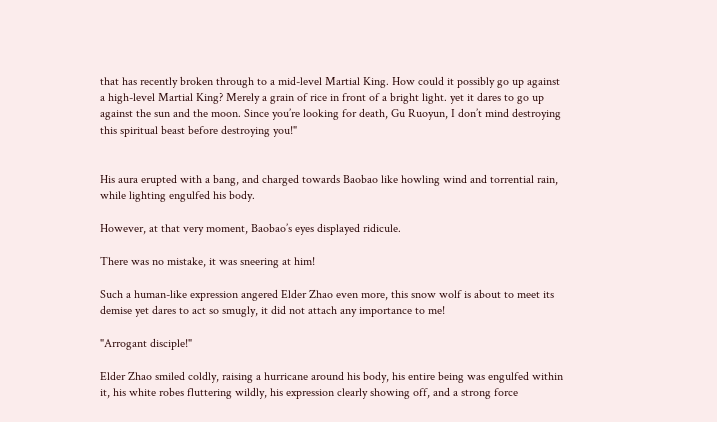that has recently broken through to a mid-level Martial King. How could it possibly go up against a high-level Martial King? Merely a grain of rice in front of a bright light. yet it dares to go up against the sun and the moon. Since you’re looking for death, Gu Ruoyun, I don’t mind destroying this spiritual beast before destroying you!"


His aura erupted with a bang, and charged towards Baobao like howling wind and torrential rain, while lighting engulfed his body.

However, at that very moment, Baobao’s eyes displayed ridicule.

There was no mistake, it was sneering at him!

Such a human-like expression angered Elder Zhao even more, this snow wolf is about to meet its demise yet dares to act so smugly, it did not attach any importance to me!

"Arrogant disciple!"

Elder Zhao smiled coldly, raising a hurricane around his body, his entire being was engulfed within it, his white robes fluttering wildly, his expression clearly showing off, and a strong force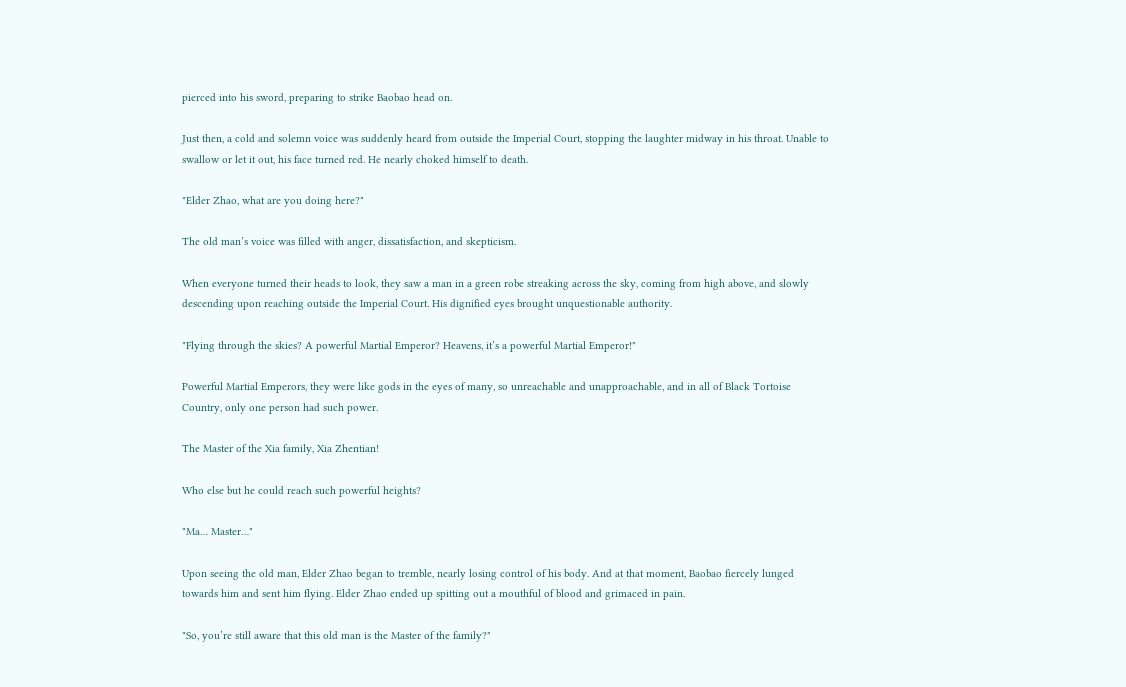pierced into his sword, preparing to strike Baobao head on.

Just then, a cold and solemn voice was suddenly heard from outside the Imperial Court, stopping the laughter midway in his throat. Unable to swallow or let it out, his face turned red. He nearly choked himself to death.

"Elder Zhao, what are you doing here?"

The old man’s voice was filled with anger, dissatisfaction, and skepticism.

When everyone turned their heads to look, they saw a man in a green robe streaking across the sky, coming from high above, and slowly descending upon reaching outside the Imperial Court. His dignified eyes brought unquestionable authority.

"Flying through the skies? A powerful Martial Emperor? Heavens, it’s a powerful Martial Emperor!"

Powerful Martial Emperors, they were like gods in the eyes of many, so unreachable and unapproachable, and in all of Black Tortoise Country, only one person had such power.

The Master of the Xia family, Xia Zhentian!

Who else but he could reach such powerful heights?

"Ma… Master…"

Upon seeing the old man, Elder Zhao began to tremble, nearly losing control of his body. And at that moment, Baobao fiercely lunged towards him and sent him flying. Elder Zhao ended up spitting out a mouthful of blood and grimaced in pain.

"So, you’re still aware that this old man is the Master of the family?"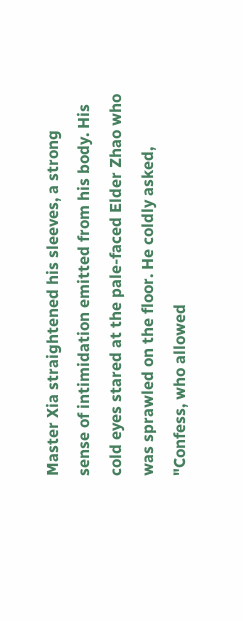Master Xia straightened his sleeves, a strong sense of intimidation emitted from his body. His cold eyes stared at the pale-faced Elder Zhao who was sprawled on the floor. He coldly asked, "Confess, who allowed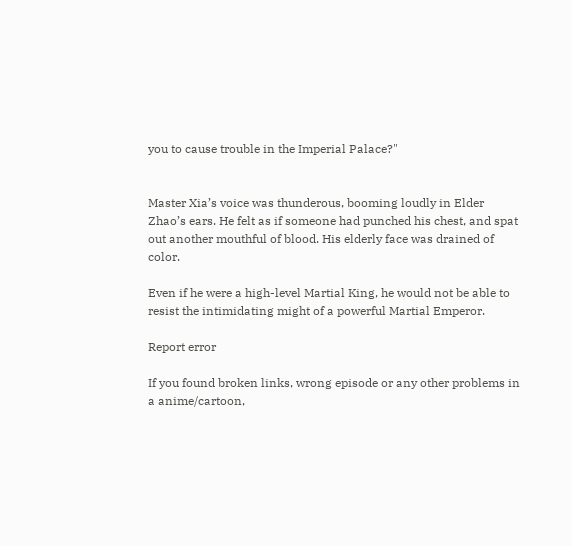you to cause trouble in the Imperial Palace?"


Master Xia’s voice was thunderous, booming loudly in Elder Zhao’s ears. He felt as if someone had punched his chest, and spat out another mouthful of blood. His elderly face was drained of color.

Even if he were a high-level Martial King, he would not be able to resist the intimidating might of a powerful Martial Emperor.

Report error

If you found broken links, wrong episode or any other problems in a anime/cartoon,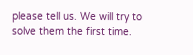please tell us. We will try to solve them the first time.